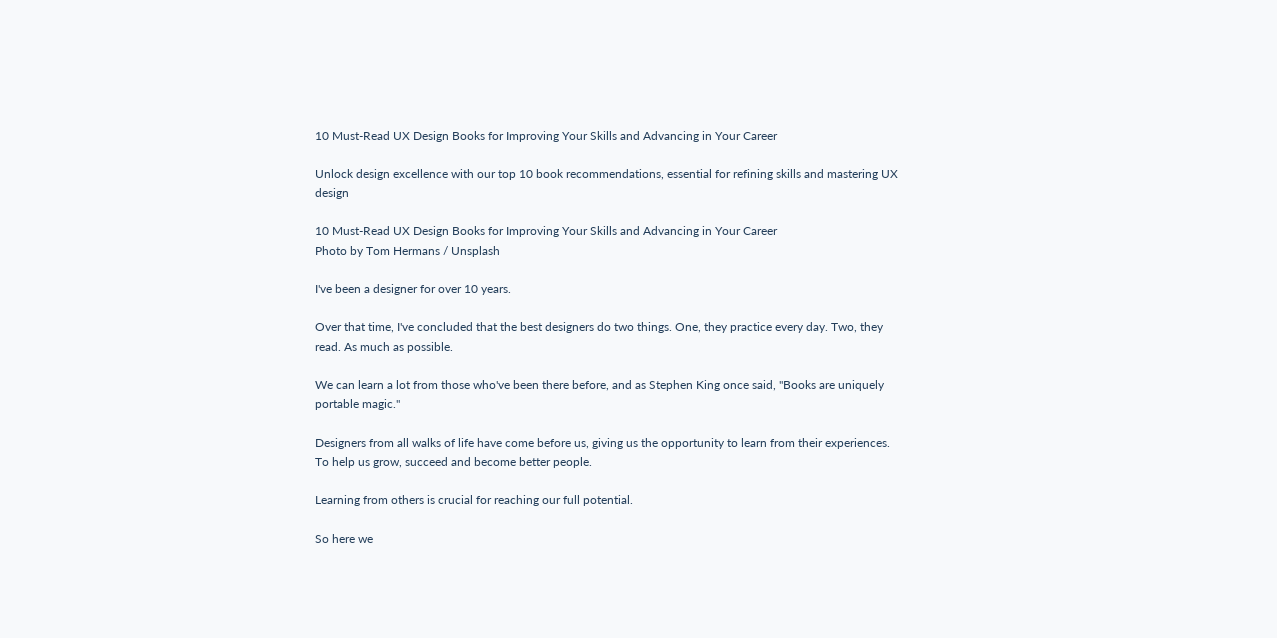10 Must-Read UX Design Books for Improving Your Skills and Advancing in Your Career

Unlock design excellence with our top 10 book recommendations, essential for refining skills and mastering UX design

10 Must-Read UX Design Books for Improving Your Skills and Advancing in Your Career
Photo by Tom Hermans / Unsplash

I've been a designer for over 10 years.

Over that time, I've concluded that the best designers do two things. One, they practice every day. Two, they read. As much as possible.

We can learn a lot from those who've been there before, and as Stephen King once said, "Books are uniquely portable magic."

Designers from all walks of life have come before us, giving us the opportunity to learn from their experiences. To help us grow, succeed and become better people.

Learning from others is crucial for reaching our full potential.

So here we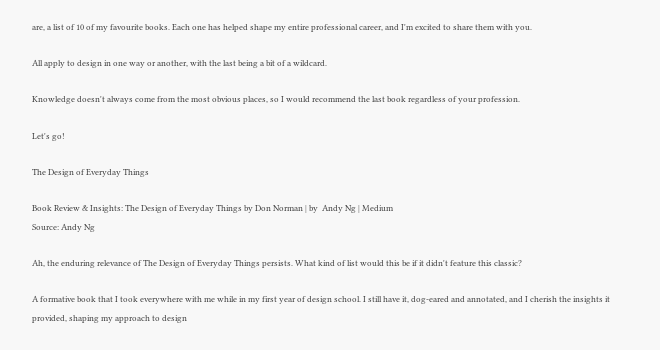are, a list of 10 of my favourite books. Each one has helped shape my entire professional career, and I'm excited to share them with you.

All apply to design in one way or another, with the last being a bit of a wildcard.

Knowledge doesn't always come from the most obvious places, so I would recommend the last book regardless of your profession.

Let's go!

The Design of Everyday Things

Book Review & Insights: The Design of Everyday Things by Don Norman | by  Andy Ng | Medium
Source: Andy Ng

Ah, the enduring relevance of The Design of Everyday Things persists. What kind of list would this be if it didn't feature this classic?

A formative book that I took everywhere with me while in my first year of design school. I still have it, dog-eared and annotated, and I cherish the insights it provided, shaping my approach to design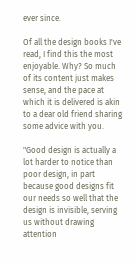ever since.

Of all the design books I've read, I find this the most enjoyable. Why? So much of its content just makes sense, and the pace at which it is delivered is akin to a dear old friend sharing some advice with you.

"Good design is actually a lot harder to notice than poor design, in part because good designs fit our needs so well that the design is invisible, serving us without drawing attention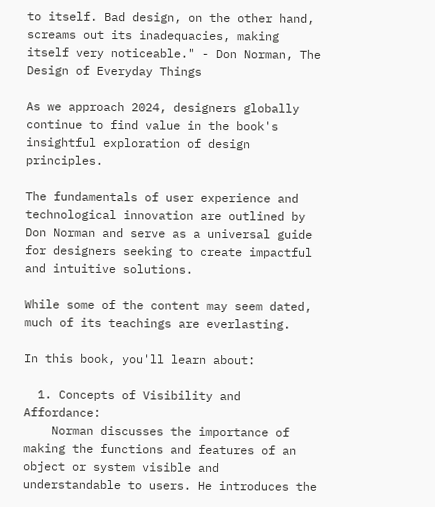to itself. Bad design, on the other hand, screams out its inadequacies, making itself very noticeable." - Don Norman, The Design of Everyday Things

As we approach 2024, designers globally continue to find value in the book's insightful exploration of design principles.

The fundamentals of user experience and technological innovation are outlined by Don Norman and serve as a universal guide for designers seeking to create impactful and intuitive solutions.

While some of the content may seem dated, much of its teachings are everlasting.

In this book, you'll learn about:

  1. Concepts of Visibility and Affordance:
    Norman discusses the importance of making the functions and features of an object or system visible and understandable to users. He introduces the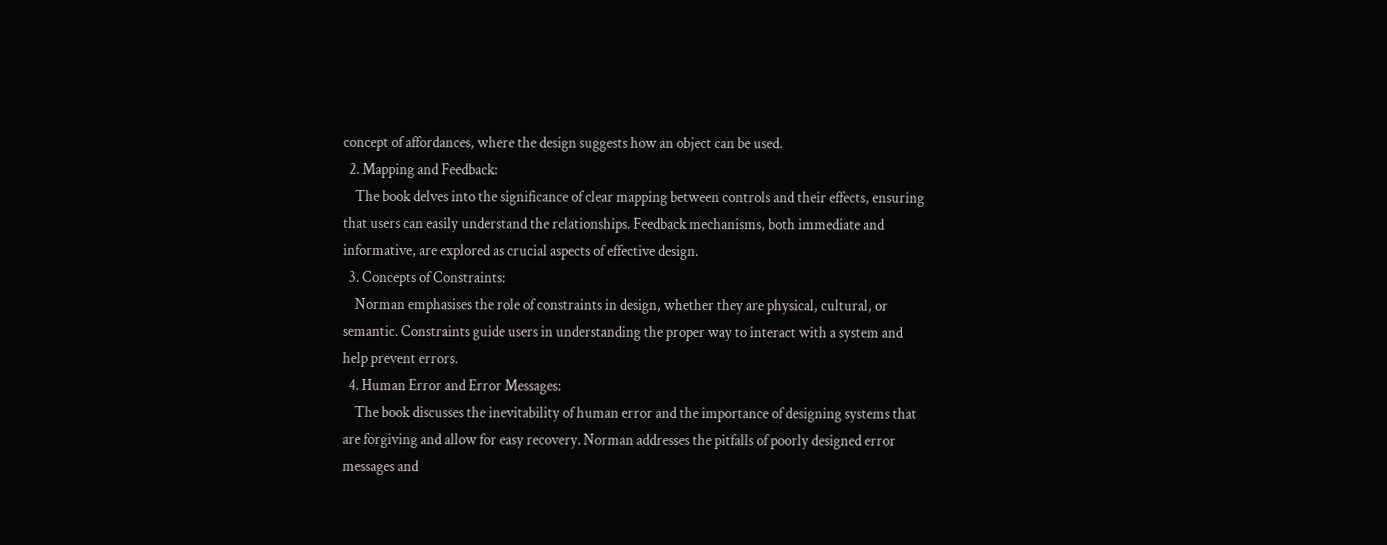concept of affordances, where the design suggests how an object can be used.
  2. Mapping and Feedback:
    The book delves into the significance of clear mapping between controls and their effects, ensuring that users can easily understand the relationships. Feedback mechanisms, both immediate and informative, are explored as crucial aspects of effective design.
  3. Concepts of Constraints:
    Norman emphasises the role of constraints in design, whether they are physical, cultural, or semantic. Constraints guide users in understanding the proper way to interact with a system and help prevent errors.
  4. Human Error and Error Messages:
    The book discusses the inevitability of human error and the importance of designing systems that are forgiving and allow for easy recovery. Norman addresses the pitfalls of poorly designed error messages and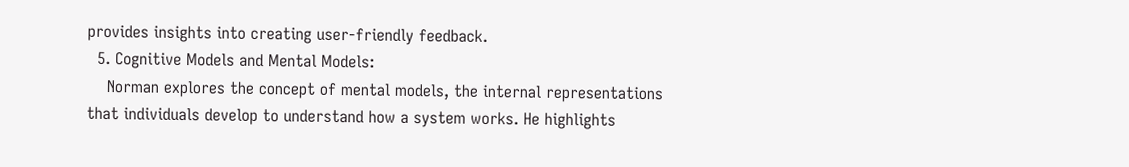provides insights into creating user-friendly feedback.
  5. Cognitive Models and Mental Models:
    Norman explores the concept of mental models, the internal representations that individuals develop to understand how a system works. He highlights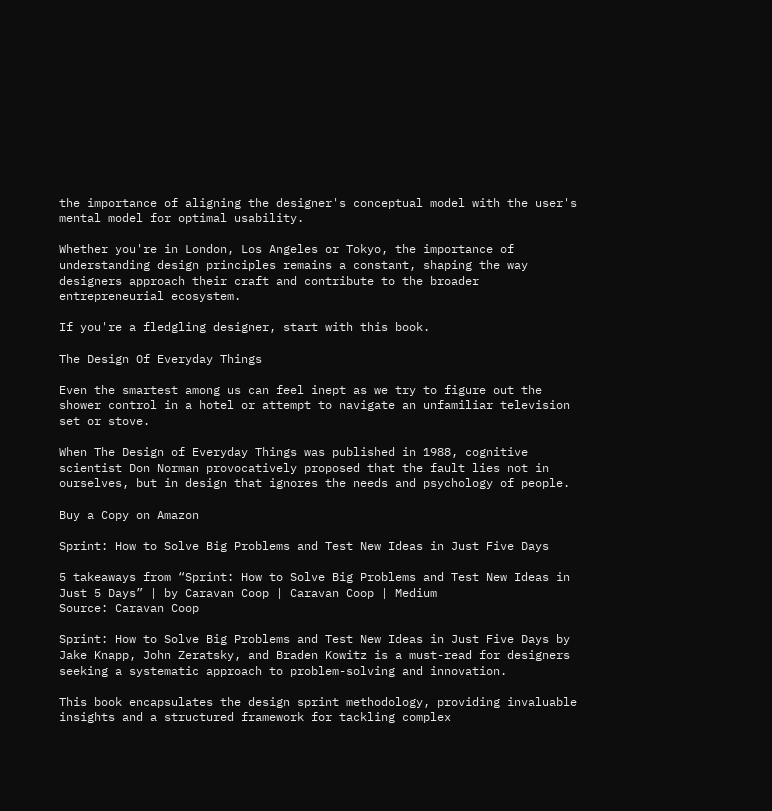the importance of aligning the designer's conceptual model with the user's mental model for optimal usability.

Whether you're in London, Los Angeles or Tokyo, the importance of understanding design principles remains a constant, shaping the way designers approach their craft and contribute to the broader entrepreneurial ecosystem.

If you're a fledgling designer, start with this book.

The Design Of Everyday Things

Even the smartest among us can feel inept as we try to figure out the shower control in a hotel or attempt to navigate an unfamiliar television set or stove.

When The Design of Everyday Things was published in 1988, cognitive scientist Don Norman provocatively proposed that the fault lies not in ourselves, but in design that ignores the needs and psychology of people.

Buy a Copy on Amazon

Sprint: How to Solve Big Problems and Test New Ideas in Just Five Days

5 takeaways from “Sprint: How to Solve Big Problems and Test New Ideas in  Just 5 Days” | by Caravan Coop | Caravan Coop | Medium
Source: Caravan Coop

Sprint: How to Solve Big Problems and Test New Ideas in Just Five Days by Jake Knapp, John Zeratsky, and Braden Kowitz is a must-read for designers seeking a systematic approach to problem-solving and innovation.

This book encapsulates the design sprint methodology, providing invaluable insights and a structured framework for tackling complex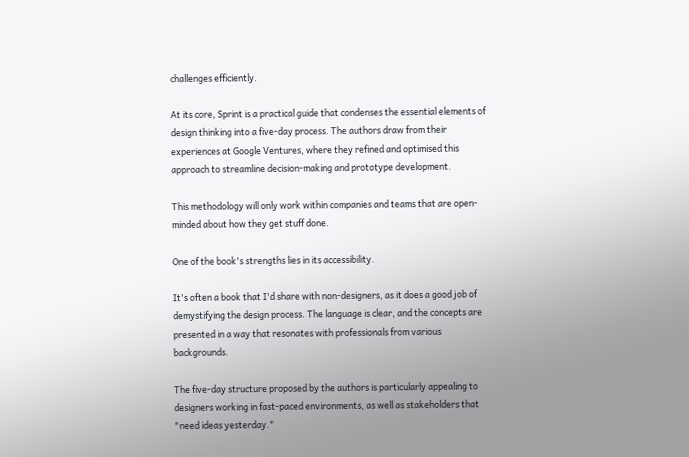challenges efficiently.

At its core, Sprint is a practical guide that condenses the essential elements of design thinking into a five-day process. The authors draw from their experiences at Google Ventures, where they refined and optimised this approach to streamline decision-making and prototype development.

This methodology will only work within companies and teams that are open-minded about how they get stuff done.

One of the book's strengths lies in its accessibility.

It's often a book that I'd share with non-designers, as it does a good job of demystifying the design process. The language is clear, and the concepts are presented in a way that resonates with professionals from various backgrounds.

The five-day structure proposed by the authors is particularly appealing to designers working in fast-paced environments, as well as stakeholders that "need ideas yesterday."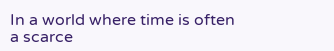In a world where time is often a scarce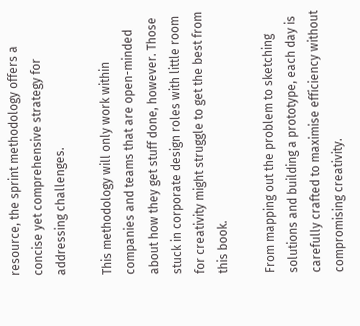resource, the sprint methodology offers a concise yet comprehensive strategy for addressing challenges.

This methodology will only work within companies and teams that are open-minded about how they get stuff done, however. Those stuck in corporate design roles with little room for creativity might struggle to get the best from this book.

From mapping out the problem to sketching solutions and building a prototype, each day is carefully crafted to maximise efficiency without compromising creativity.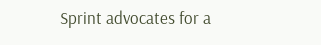Sprint advocates for a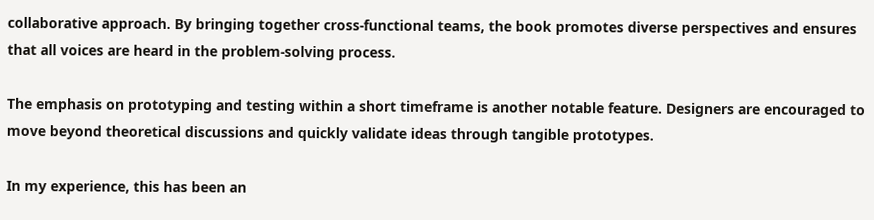collaborative approach. By bringing together cross-functional teams, the book promotes diverse perspectives and ensures that all voices are heard in the problem-solving process.

The emphasis on prototyping and testing within a short timeframe is another notable feature. Designers are encouraged to move beyond theoretical discussions and quickly validate ideas through tangible prototypes.

In my experience, this has been an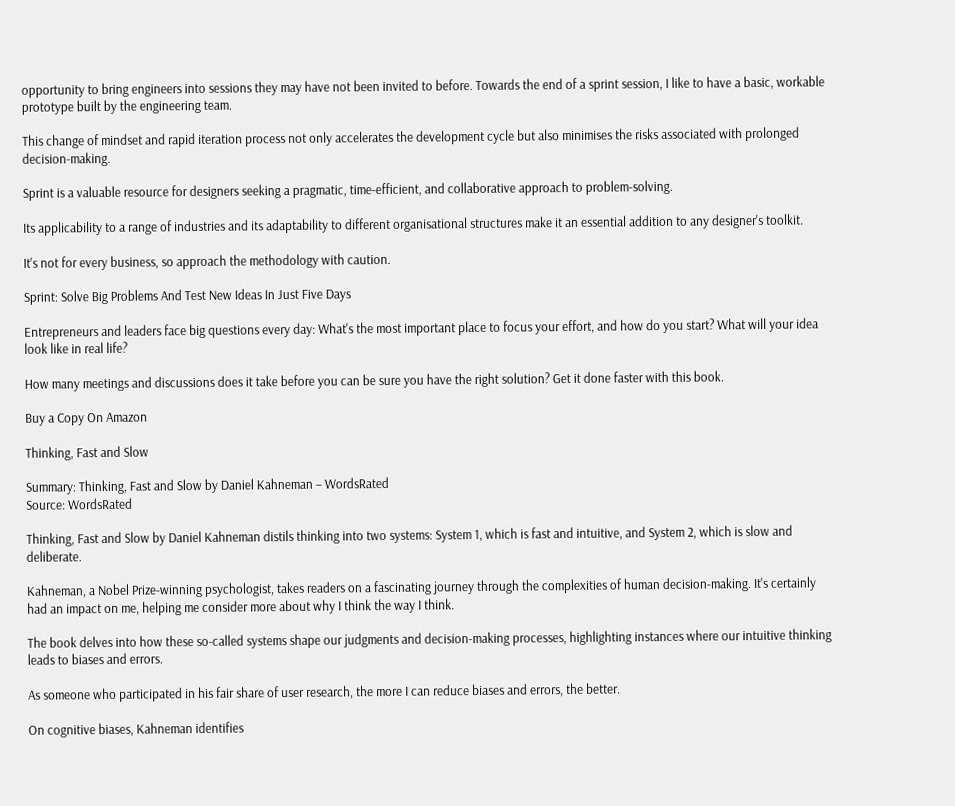opportunity to bring engineers into sessions they may have not been invited to before. Towards the end of a sprint session, I like to have a basic, workable prototype built by the engineering team.

This change of mindset and rapid iteration process not only accelerates the development cycle but also minimises the risks associated with prolonged decision-making.

Sprint is a valuable resource for designers seeking a pragmatic, time-efficient, and collaborative approach to problem-solving.

Its applicability to a range of industries and its adaptability to different organisational structures make it an essential addition to any designer's toolkit.

It's not for every business, so approach the methodology with caution.

Sprint: Solve Big Problems And Test New Ideas In Just Five Days

Entrepreneurs and leaders face big questions every day: What's the most important place to focus your effort, and how do you start? What will your idea look like in real life?

How many meetings and discussions does it take before you can be sure you have the right solution? Get it done faster with this book.

Buy a Copy On Amazon

Thinking, Fast and Slow

Summary: Thinking, Fast and Slow by Daniel Kahneman – WordsRated
Source: WordsRated

Thinking, Fast and Slow by Daniel Kahneman distils thinking into two systems: System 1, which is fast and intuitive, and System 2, which is slow and deliberate.

Kahneman, a Nobel Prize-winning psychologist, takes readers on a fascinating journey through the complexities of human decision-making. It's certainly had an impact on me, helping me consider more about why I think the way I think.

The book delves into how these so-called systems shape our judgments and decision-making processes, highlighting instances where our intuitive thinking leads to biases and errors.

As someone who participated in his fair share of user research, the more I can reduce biases and errors, the better.

On cognitive biases, Kahneman identifies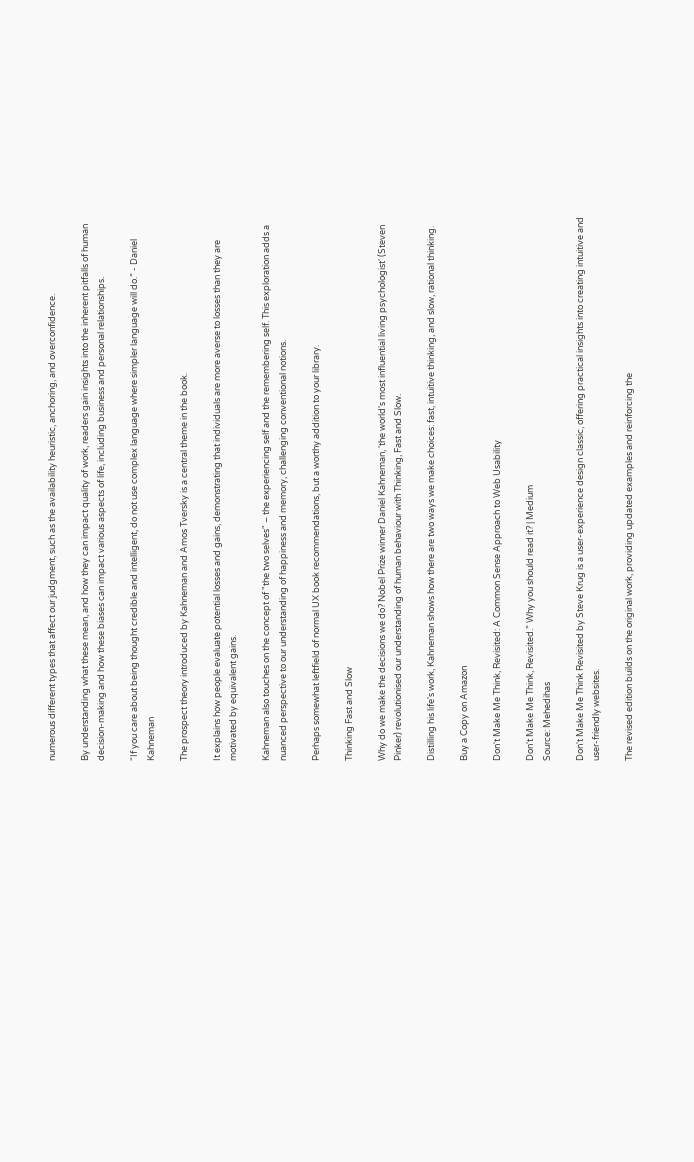numerous different types that affect our judgment, such as the availability heuristic, anchoring, and overconfidence.

By understanding what these mean, and how they can impact quality of work, readers gain insights into the inherent pitfalls of human decision-making and how these biases can impact various aspects of life, including business and personal relationships.

“If you care about being thought credible and intelligent, do not use complex language where simpler language will do.” - Daniel Kahneman

The prospect theory introduced by Kahneman and Amos Tversky is a central theme in the book.

It explains how people evaluate potential losses and gains, demonstrating that individuals are more averse to losses than they are motivated by equivalent gains.

Kahneman also touches on the concept of "the two selves" – the experiencing self and the remembering self. This exploration adds a nuanced perspective to our understanding of happiness and memory, challenging conventional notions.

Perhaps somewhat leftfield of normal UX book recommendations, but a worthy addition to your library.

Thinking Fast and Slow

Why do we make the decisions we do? Nobel Prize winner Daniel Kahneman, 'the world's most influential living psychologist' (Steven Pinker) revolutionised our understanding of human behaviour with Thinking, Fast and Slow.

Distilling his life's work, Kahneman shows how there are two ways we make choices: fast, intuitive thinking, and slow, rational thinking.

Buy a Copy on Amazon

Don't Make Me Think, Revisited: A Common Sense Approach to Web Usability

Don't Make Me Think, Revisited.” Why you should read it? | Medium
Source: Mehedihas

Don't Make Me Think Revisited by Steve Krug is a user-experience design classic, offering practical insights into creating intuitive and user-friendly websites.

The revised edition builds on the original work, providing updated examples and reinforcing the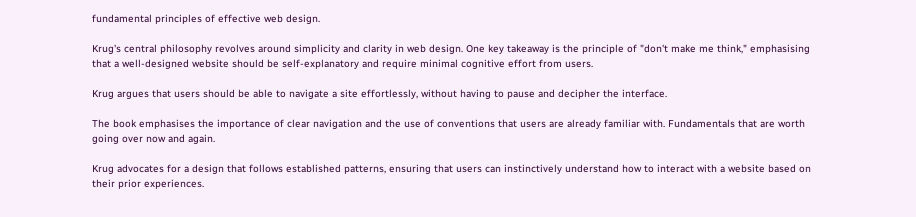fundamental principles of effective web design.

Krug's central philosophy revolves around simplicity and clarity in web design. One key takeaway is the principle of "don't make me think," emphasising that a well-designed website should be self-explanatory and require minimal cognitive effort from users.

Krug argues that users should be able to navigate a site effortlessly, without having to pause and decipher the interface.

The book emphasises the importance of clear navigation and the use of conventions that users are already familiar with. Fundamentals that are worth going over now and again.

Krug advocates for a design that follows established patterns, ensuring that users can instinctively understand how to interact with a website based on their prior experiences.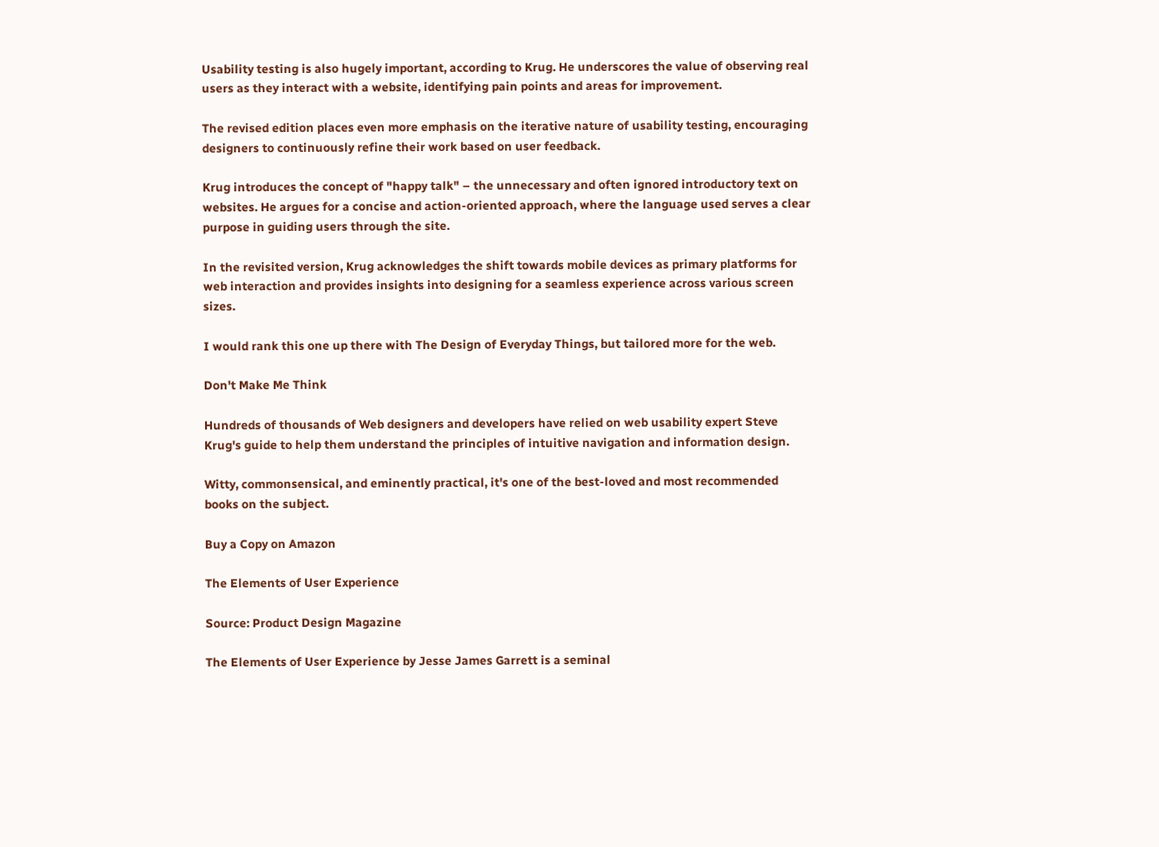Usability testing is also hugely important, according to Krug. He underscores the value of observing real users as they interact with a website, identifying pain points and areas for improvement.

The revised edition places even more emphasis on the iterative nature of usability testing, encouraging designers to continuously refine their work based on user feedback.

Krug introduces the concept of "happy talk" – the unnecessary and often ignored introductory text on websites. He argues for a concise and action-oriented approach, where the language used serves a clear purpose in guiding users through the site.

In the revisited version, Krug acknowledges the shift towards mobile devices as primary platforms for web interaction and provides insights into designing for a seamless experience across various screen sizes.

I would rank this one up there with The Design of Everyday Things, but tailored more for the web.

Don't Make Me Think

Hundreds of thousands of Web designers and developers have relied on web usability expert Steve Krug's guide to help them understand the principles of intuitive navigation and information design.

Witty, commonsensical, and eminently practical, it's one of the best-loved and most recommended books on the subject.

Buy a Copy on Amazon

The Elements of User Experience

Source: Product Design Magazine

The Elements of User Experience by Jesse James Garrett is a seminal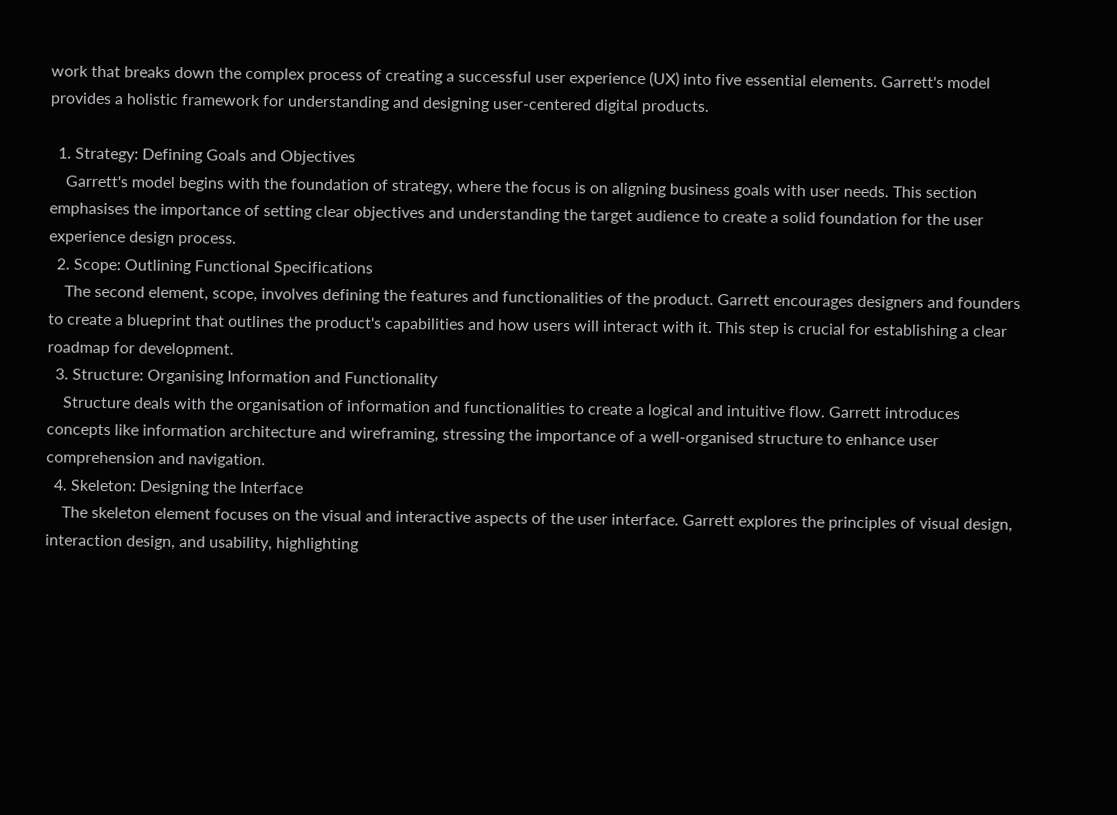work that breaks down the complex process of creating a successful user experience (UX) into five essential elements. Garrett's model provides a holistic framework for understanding and designing user-centered digital products.

  1. Strategy: Defining Goals and Objectives
    Garrett's model begins with the foundation of strategy, where the focus is on aligning business goals with user needs. This section emphasises the importance of setting clear objectives and understanding the target audience to create a solid foundation for the user experience design process.
  2. Scope: Outlining Functional Specifications
    The second element, scope, involves defining the features and functionalities of the product. Garrett encourages designers and founders to create a blueprint that outlines the product's capabilities and how users will interact with it. This step is crucial for establishing a clear roadmap for development.
  3. Structure: Organising Information and Functionality
    Structure deals with the organisation of information and functionalities to create a logical and intuitive flow. Garrett introduces concepts like information architecture and wireframing, stressing the importance of a well-organised structure to enhance user comprehension and navigation.
  4. Skeleton: Designing the Interface
    The skeleton element focuses on the visual and interactive aspects of the user interface. Garrett explores the principles of visual design, interaction design, and usability, highlighting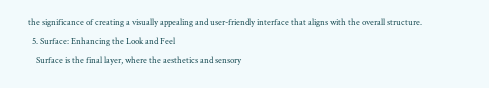the significance of creating a visually appealing and user-friendly interface that aligns with the overall structure.
  5. Surface: Enhancing the Look and Feel
    Surface is the final layer, where the aesthetics and sensory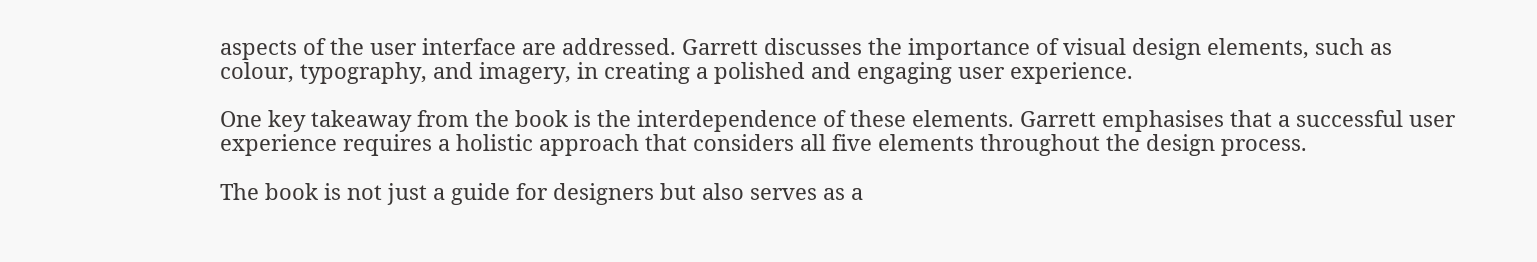aspects of the user interface are addressed. Garrett discusses the importance of visual design elements, such as colour, typography, and imagery, in creating a polished and engaging user experience.

One key takeaway from the book is the interdependence of these elements. Garrett emphasises that a successful user experience requires a holistic approach that considers all five elements throughout the design process.

The book is not just a guide for designers but also serves as a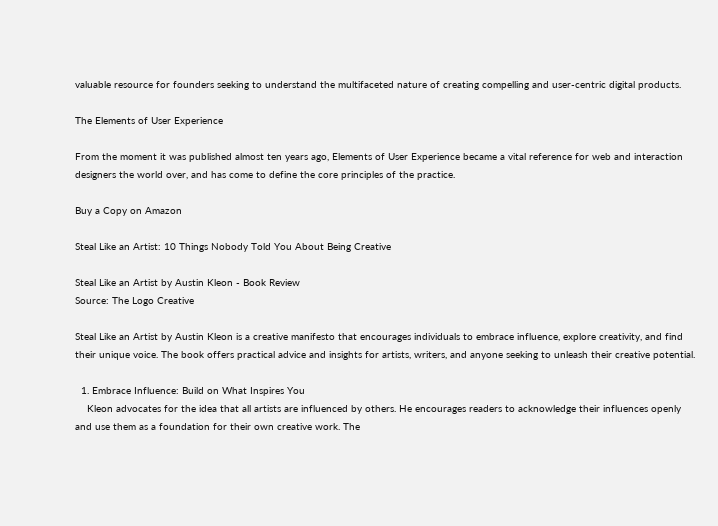valuable resource for founders seeking to understand the multifaceted nature of creating compelling and user-centric digital products.

The Elements of User Experience

From the moment it was published almost ten years ago, Elements of User Experience became a vital reference for web and interaction designers the world over, and has come to define the core principles of the practice.

Buy a Copy on Amazon

Steal Like an Artist: 10 Things Nobody Told You About Being Creative

Steal Like an Artist by Austin Kleon - Book Review
Source: The Logo Creative

Steal Like an Artist by Austin Kleon is a creative manifesto that encourages individuals to embrace influence, explore creativity, and find their unique voice. The book offers practical advice and insights for artists, writers, and anyone seeking to unleash their creative potential.

  1. Embrace Influence: Build on What Inspires You
    Kleon advocates for the idea that all artists are influenced by others. He encourages readers to acknowledge their influences openly and use them as a foundation for their own creative work. The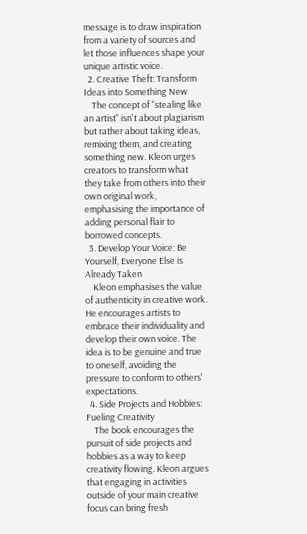message is to draw inspiration from a variety of sources and let those influences shape your unique artistic voice.
  2. Creative Theft: Transform Ideas into Something New
    The concept of "stealing like an artist" isn't about plagiarism but rather about taking ideas, remixing them, and creating something new. Kleon urges creators to transform what they take from others into their own original work, emphasising the importance of adding personal flair to borrowed concepts.
  3. Develop Your Voice: Be Yourself, Everyone Else is Already Taken
    Kleon emphasises the value of authenticity in creative work. He encourages artists to embrace their individuality and develop their own voice. The idea is to be genuine and true to oneself, avoiding the pressure to conform to others' expectations.
  4. Side Projects and Hobbies: Fueling Creativity
    The book encourages the pursuit of side projects and hobbies as a way to keep creativity flowing. Kleon argues that engaging in activities outside of your main creative focus can bring fresh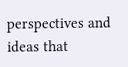perspectives and ideas that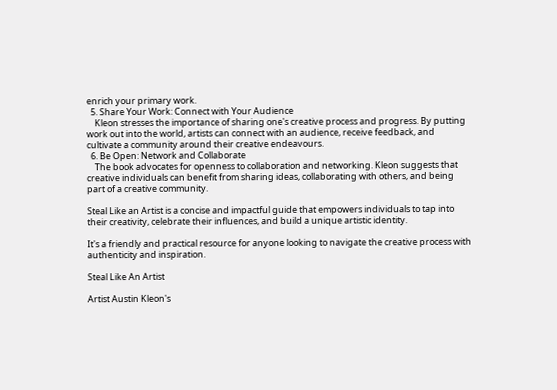enrich your primary work.
  5. Share Your Work: Connect with Your Audience
    Kleon stresses the importance of sharing one's creative process and progress. By putting work out into the world, artists can connect with an audience, receive feedback, and cultivate a community around their creative endeavours.
  6. Be Open: Network and Collaborate
    The book advocates for openness to collaboration and networking. Kleon suggests that creative individuals can benefit from sharing ideas, collaborating with others, and being part of a creative community.

Steal Like an Artist is a concise and impactful guide that empowers individuals to tap into their creativity, celebrate their influences, and build a unique artistic identity.

It's a friendly and practical resource for anyone looking to navigate the creative process with authenticity and inspiration.

Steal Like An Artist

Artist Austin Kleon's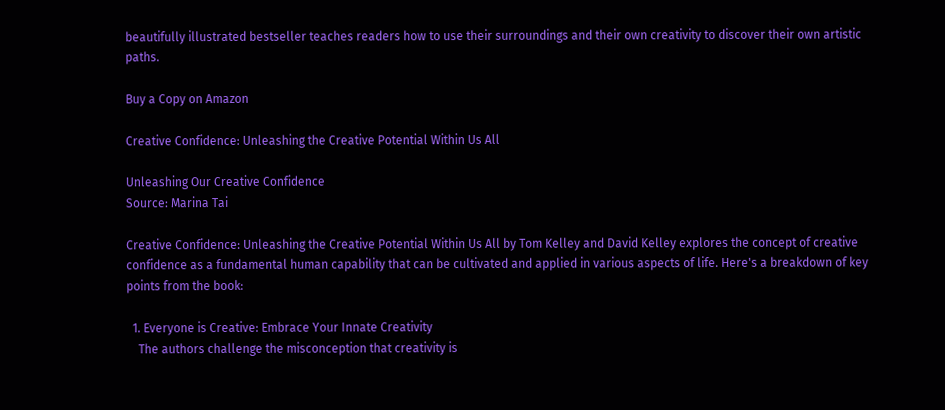beautifully illustrated bestseller teaches readers how to use their surroundings and their own creativity to discover their own artistic paths.

Buy a Copy on Amazon

Creative Confidence: Unleashing the Creative Potential Within Us All

Unleashing Our Creative Confidence
Source: Marina Tai

Creative Confidence: Unleashing the Creative Potential Within Us All by Tom Kelley and David Kelley explores the concept of creative confidence as a fundamental human capability that can be cultivated and applied in various aspects of life. Here's a breakdown of key points from the book:

  1. Everyone is Creative: Embrace Your Innate Creativity
    The authors challenge the misconception that creativity is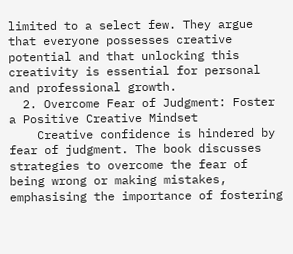limited to a select few. They argue that everyone possesses creative potential and that unlocking this creativity is essential for personal and professional growth.
  2. Overcome Fear of Judgment: Foster a Positive Creative Mindset
    Creative confidence is hindered by fear of judgment. The book discusses strategies to overcome the fear of being wrong or making mistakes, emphasising the importance of fostering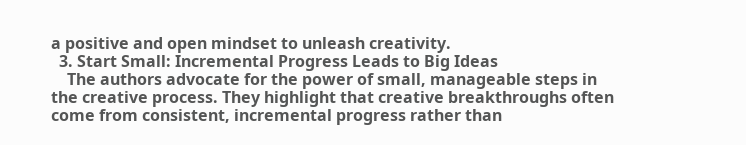a positive and open mindset to unleash creativity.
  3. Start Small: Incremental Progress Leads to Big Ideas
    The authors advocate for the power of small, manageable steps in the creative process. They highlight that creative breakthroughs often come from consistent, incremental progress rather than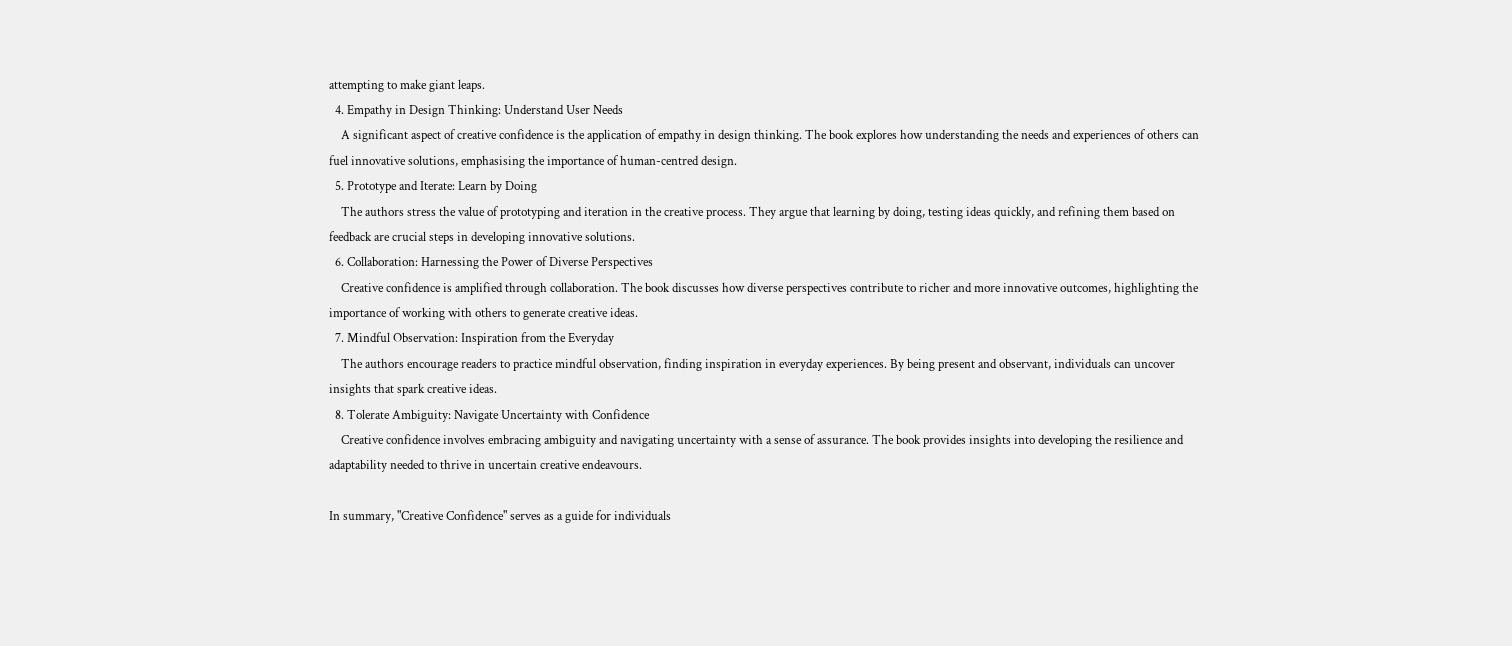attempting to make giant leaps.
  4. Empathy in Design Thinking: Understand User Needs
    A significant aspect of creative confidence is the application of empathy in design thinking. The book explores how understanding the needs and experiences of others can fuel innovative solutions, emphasising the importance of human-centred design.
  5. Prototype and Iterate: Learn by Doing
    The authors stress the value of prototyping and iteration in the creative process. They argue that learning by doing, testing ideas quickly, and refining them based on feedback are crucial steps in developing innovative solutions.
  6. Collaboration: Harnessing the Power of Diverse Perspectives
    Creative confidence is amplified through collaboration. The book discusses how diverse perspectives contribute to richer and more innovative outcomes, highlighting the importance of working with others to generate creative ideas.
  7. Mindful Observation: Inspiration from the Everyday
    The authors encourage readers to practice mindful observation, finding inspiration in everyday experiences. By being present and observant, individuals can uncover insights that spark creative ideas.
  8. Tolerate Ambiguity: Navigate Uncertainty with Confidence
    Creative confidence involves embracing ambiguity and navigating uncertainty with a sense of assurance. The book provides insights into developing the resilience and adaptability needed to thrive in uncertain creative endeavours.

In summary, "Creative Confidence" serves as a guide for individuals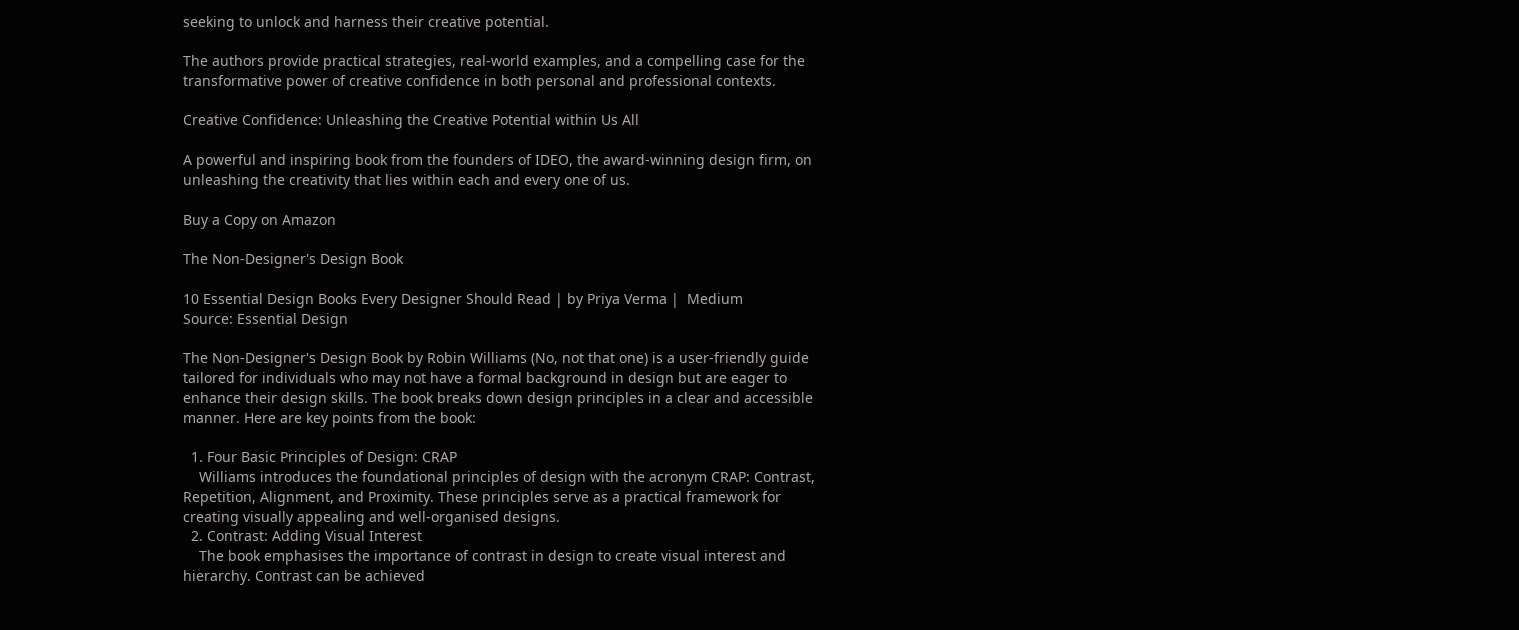seeking to unlock and harness their creative potential.

The authors provide practical strategies, real-world examples, and a compelling case for the transformative power of creative confidence in both personal and professional contexts.

Creative Confidence: Unleashing the Creative Potential within Us All

A powerful and inspiring book from the founders of IDEO, the award-winning design firm, on unleashing the creativity that lies within each and every one of us.

Buy a Copy on Amazon

The Non-Designer's Design Book

10 Essential Design Books Every Designer Should Read | by Priya Verma |  Medium
Source: Essential Design

The Non-Designer's Design Book by Robin Williams (No, not that one) is a user-friendly guide tailored for individuals who may not have a formal background in design but are eager to enhance their design skills. The book breaks down design principles in a clear and accessible manner. Here are key points from the book:

  1. Four Basic Principles of Design: CRAP
    Williams introduces the foundational principles of design with the acronym CRAP: Contrast, Repetition, Alignment, and Proximity. These principles serve as a practical framework for creating visually appealing and well-organised designs.
  2. Contrast: Adding Visual Interest
    The book emphasises the importance of contrast in design to create visual interest and hierarchy. Contrast can be achieved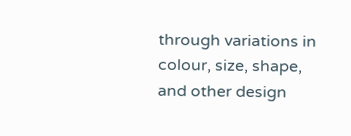through variations in colour, size, shape, and other design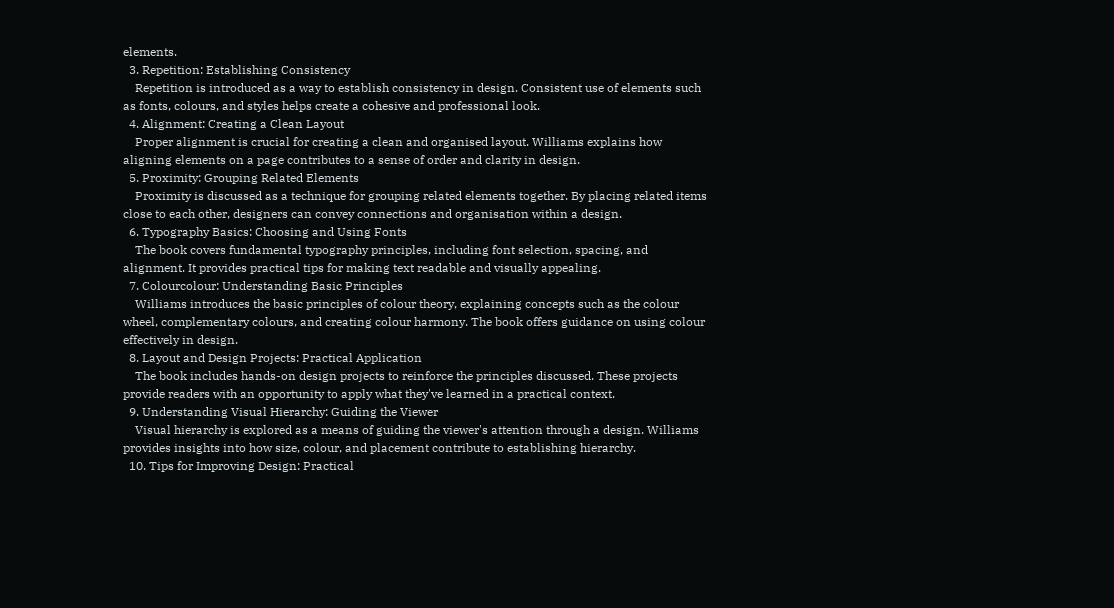elements.
  3. Repetition: Establishing Consistency
    Repetition is introduced as a way to establish consistency in design. Consistent use of elements such as fonts, colours, and styles helps create a cohesive and professional look.
  4. Alignment: Creating a Clean Layout
    Proper alignment is crucial for creating a clean and organised layout. Williams explains how aligning elements on a page contributes to a sense of order and clarity in design.
  5. Proximity: Grouping Related Elements
    Proximity is discussed as a technique for grouping related elements together. By placing related items close to each other, designers can convey connections and organisation within a design.
  6. Typography Basics: Choosing and Using Fonts
    The book covers fundamental typography principles, including font selection, spacing, and alignment. It provides practical tips for making text readable and visually appealing.
  7. Colourcolour: Understanding Basic Principles
    Williams introduces the basic principles of colour theory, explaining concepts such as the colour wheel, complementary colours, and creating colour harmony. The book offers guidance on using colour effectively in design.
  8. Layout and Design Projects: Practical Application
    The book includes hands-on design projects to reinforce the principles discussed. These projects provide readers with an opportunity to apply what they've learned in a practical context.
  9. Understanding Visual Hierarchy: Guiding the Viewer
    Visual hierarchy is explored as a means of guiding the viewer's attention through a design. Williams provides insights into how size, colour, and placement contribute to establishing hierarchy.
  10. Tips for Improving Design: Practical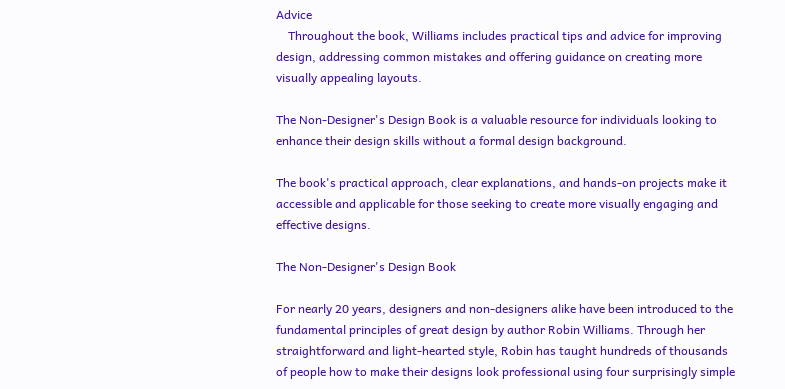Advice
    Throughout the book, Williams includes practical tips and advice for improving design, addressing common mistakes and offering guidance on creating more visually appealing layouts.

The Non-Designer's Design Book is a valuable resource for individuals looking to enhance their design skills without a formal design background.

The book's practical approach, clear explanations, and hands-on projects make it accessible and applicable for those seeking to create more visually engaging and effective designs.

The Non-Designer's Design Book

For nearly 20 years, designers and non-designers alike have been introduced to the fundamental principles of great design by author Robin Williams. Through her straightforward and light-hearted style, Robin has taught hundreds of thousands of people how to make their designs look professional using four surprisingly simple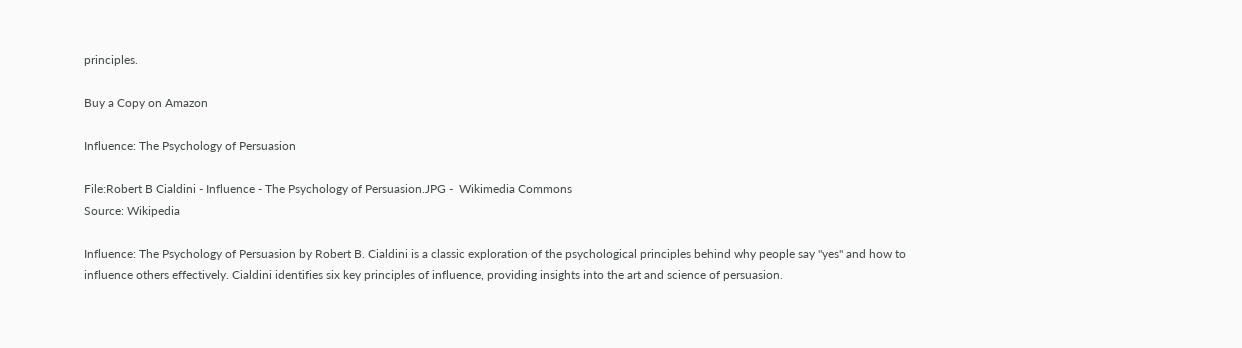principles.

Buy a Copy on Amazon

Influence: The Psychology of Persuasion

File:Robert B Cialdini - Influence - The Psychology of Persuasion.JPG -  Wikimedia Commons
Source: Wikipedia

Influence: The Psychology of Persuasion by Robert B. Cialdini is a classic exploration of the psychological principles behind why people say "yes" and how to influence others effectively. Cialdini identifies six key principles of influence, providing insights into the art and science of persuasion.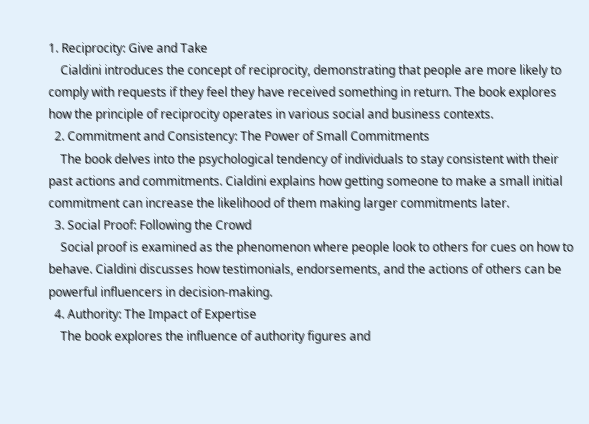1. Reciprocity: Give and Take
    Cialdini introduces the concept of reciprocity, demonstrating that people are more likely to comply with requests if they feel they have received something in return. The book explores how the principle of reciprocity operates in various social and business contexts.
  2. Commitment and Consistency: The Power of Small Commitments
    The book delves into the psychological tendency of individuals to stay consistent with their past actions and commitments. Cialdini explains how getting someone to make a small initial commitment can increase the likelihood of them making larger commitments later.
  3. Social Proof: Following the Crowd
    Social proof is examined as the phenomenon where people look to others for cues on how to behave. Cialdini discusses how testimonials, endorsements, and the actions of others can be powerful influencers in decision-making.
  4. Authority: The Impact of Expertise
    The book explores the influence of authority figures and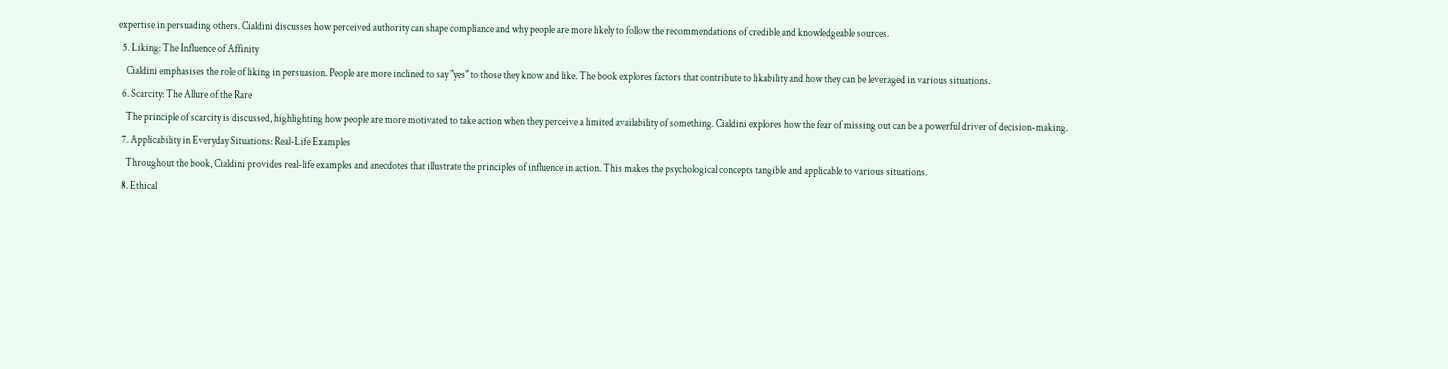expertise in persuading others. Cialdini discusses how perceived authority can shape compliance and why people are more likely to follow the recommendations of credible and knowledgeable sources.
  5. Liking: The Influence of Affinity
    Cialdini emphasises the role of liking in persuasion. People are more inclined to say "yes" to those they know and like. The book explores factors that contribute to likability and how they can be leveraged in various situations.
  6. Scarcity: The Allure of the Rare
    The principle of scarcity is discussed, highlighting how people are more motivated to take action when they perceive a limited availability of something. Cialdini explores how the fear of missing out can be a powerful driver of decision-making.
  7. Applicability in Everyday Situations: Real-Life Examples
    Throughout the book, Cialdini provides real-life examples and anecdotes that illustrate the principles of influence in action. This makes the psychological concepts tangible and applicable to various situations.
  8. Ethical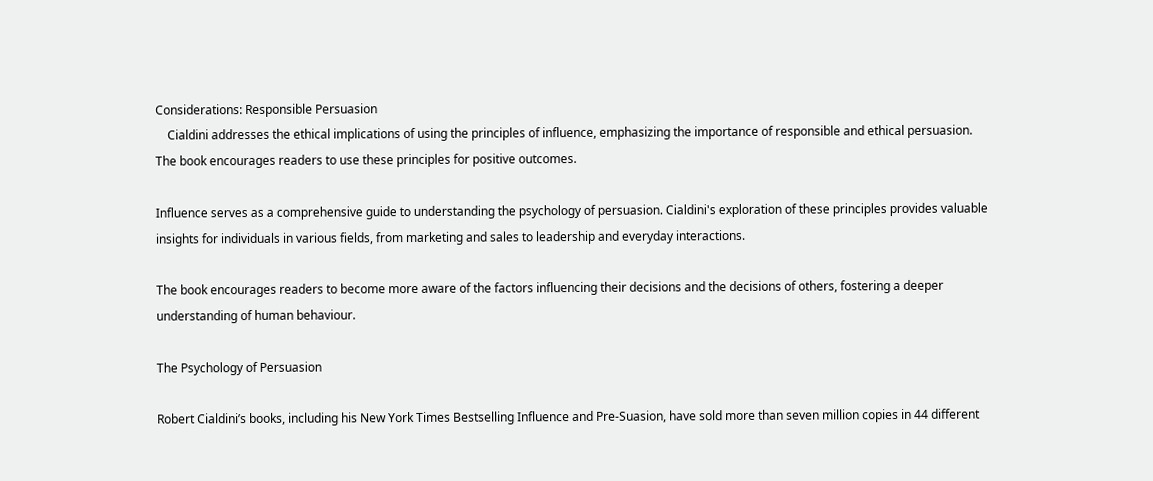Considerations: Responsible Persuasion
    Cialdini addresses the ethical implications of using the principles of influence, emphasizing the importance of responsible and ethical persuasion. The book encourages readers to use these principles for positive outcomes.

Influence serves as a comprehensive guide to understanding the psychology of persuasion. Cialdini's exploration of these principles provides valuable insights for individuals in various fields, from marketing and sales to leadership and everyday interactions.

The book encourages readers to become more aware of the factors influencing their decisions and the decisions of others, fostering a deeper understanding of human behaviour.

The Psychology of Persuasion

Robert Cialdini’s books, including his New York Times Bestselling Influence and Pre-Suasion, have sold more than seven million copies in 44 different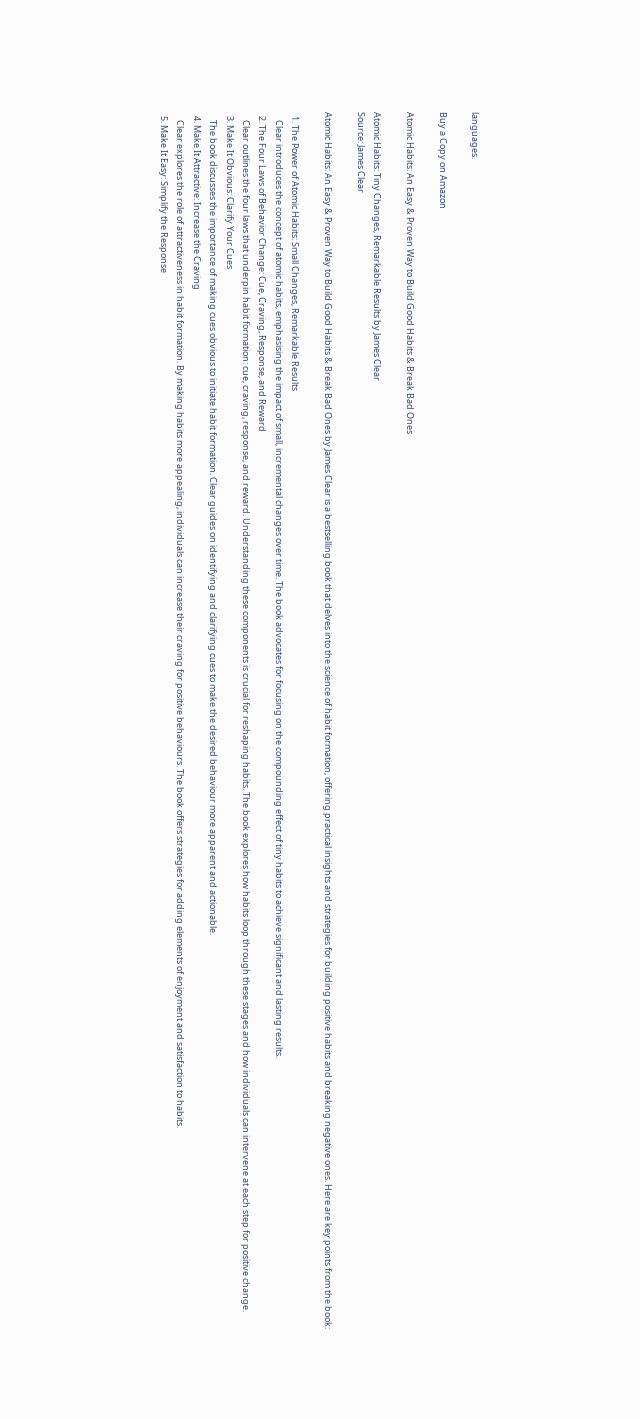languages.

Buy a Copy on Amazon

Atomic Habits: An Easy & Proven Way to Build Good Habits & Break Bad Ones

Atomic Habits: Tiny Changes, Remarkable Results by James Clear
Source: James Clear

Atomic Habits: An Easy & Proven Way to Build Good Habits & Break Bad Ones by James Clear is a bestselling book that delves into the science of habit formation, offering practical insights and strategies for building positive habits and breaking negative ones. Here are key points from the book:

  1. The Power of Atomic Habits: Small Changes, Remarkable Results
    Clear introduces the concept of atomic habits, emphasising the impact of small, incremental changes over time. The book advocates for focusing on the compounding effect of tiny habits to achieve significant and lasting results.
  2. The Four Laws of Behavior Change: Cue, Craving, Response, and Reward
    Clear outlines the four laws that underpin habit formation: cue, craving, response, and reward. Understanding these components is crucial for reshaping habits. The book explores how habits loop through these stages and how individuals can intervene at each step for positive change.
  3. Make It Obvious: Clarify Your Cues
    The book discusses the importance of making cues obvious to initiate habit formation. Clear guides on identifying and clarifying cues to make the desired behaviour more apparent and actionable.
  4. Make It Attractive: Increase the Craving
    Clear explores the role of attractiveness in habit formation. By making habits more appealing, individuals can increase their craving for positive behaviours. The book offers strategies for adding elements of enjoyment and satisfaction to habits.
  5. Make It Easy: Simplify the Response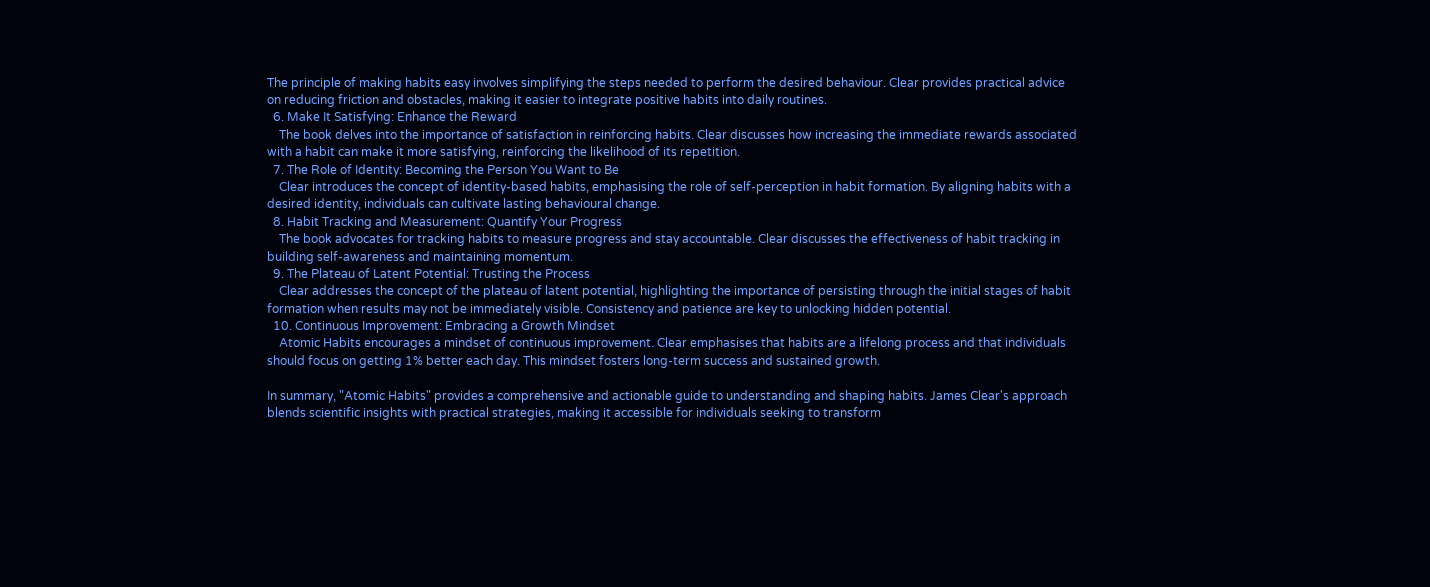The principle of making habits easy involves simplifying the steps needed to perform the desired behaviour. Clear provides practical advice on reducing friction and obstacles, making it easier to integrate positive habits into daily routines.
  6. Make It Satisfying: Enhance the Reward
    The book delves into the importance of satisfaction in reinforcing habits. Clear discusses how increasing the immediate rewards associated with a habit can make it more satisfying, reinforcing the likelihood of its repetition.
  7. The Role of Identity: Becoming the Person You Want to Be
    Clear introduces the concept of identity-based habits, emphasising the role of self-perception in habit formation. By aligning habits with a desired identity, individuals can cultivate lasting behavioural change.
  8. Habit Tracking and Measurement: Quantify Your Progress
    The book advocates for tracking habits to measure progress and stay accountable. Clear discusses the effectiveness of habit tracking in building self-awareness and maintaining momentum.
  9. The Plateau of Latent Potential: Trusting the Process
    Clear addresses the concept of the plateau of latent potential, highlighting the importance of persisting through the initial stages of habit formation when results may not be immediately visible. Consistency and patience are key to unlocking hidden potential.
  10. Continuous Improvement: Embracing a Growth Mindset
    Atomic Habits encourages a mindset of continuous improvement. Clear emphasises that habits are a lifelong process and that individuals should focus on getting 1% better each day. This mindset fosters long-term success and sustained growth.

In summary, "Atomic Habits" provides a comprehensive and actionable guide to understanding and shaping habits. James Clear's approach blends scientific insights with practical strategies, making it accessible for individuals seeking to transform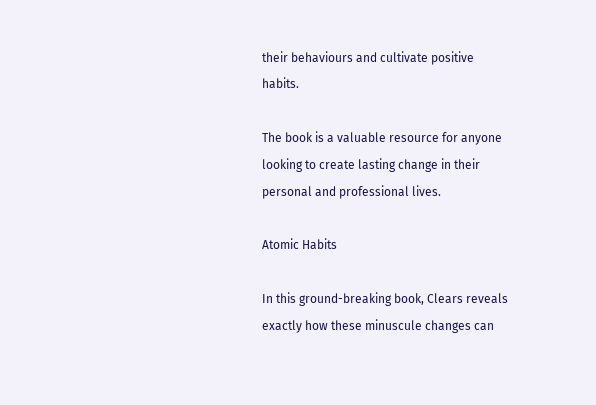their behaviours and cultivate positive habits.

The book is a valuable resource for anyone looking to create lasting change in their personal and professional lives.

Atomic Habits

In this ground-breaking book, Clears reveals exactly how these minuscule changes can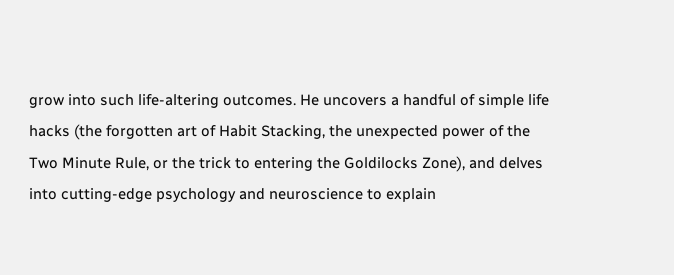grow into such life-altering outcomes. He uncovers a handful of simple life hacks (the forgotten art of Habit Stacking, the unexpected power of the Two Minute Rule, or the trick to entering the Goldilocks Zone), and delves into cutting-edge psychology and neuroscience to explain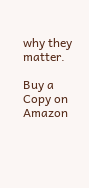why they matter.

Buy a Copy on Amazon